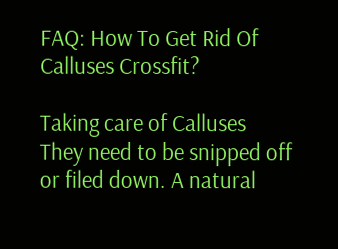FAQ: How To Get Rid Of Calluses Crossfit?

Taking care of Calluses They need to be snipped off or filed down. A natural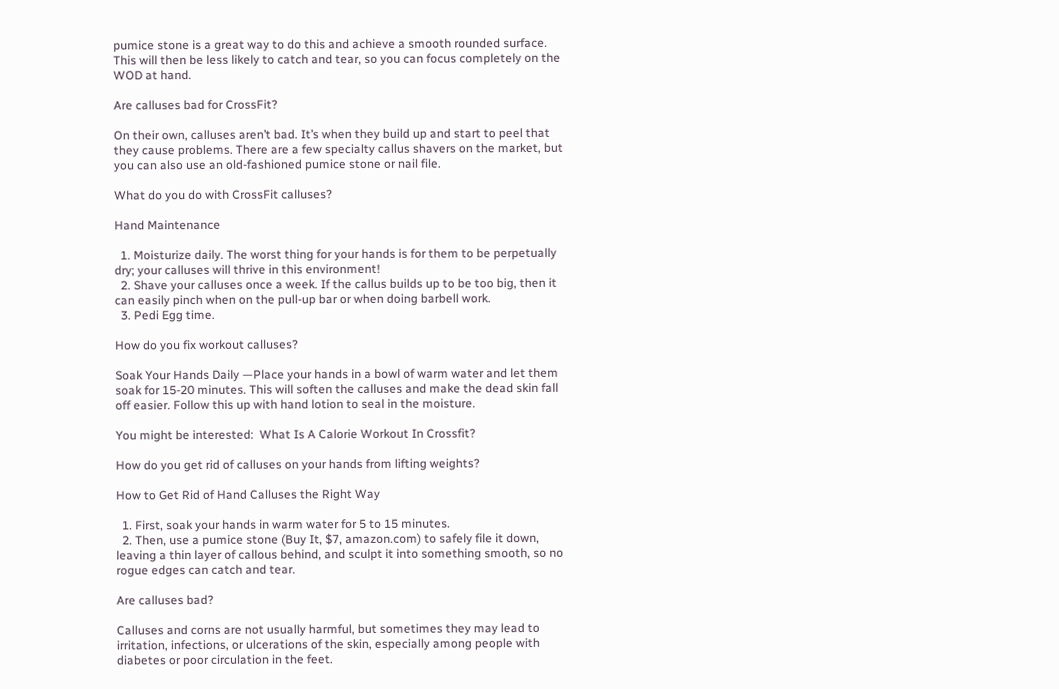pumice stone is a great way to do this and achieve a smooth rounded surface. This will then be less likely to catch and tear, so you can focus completely on the WOD at hand.

Are calluses bad for CrossFit?

On their own, calluses aren’t bad. It’s when they build up and start to peel that they cause problems. There are a few specialty callus shavers on the market, but you can also use an old-fashioned pumice stone or nail file.

What do you do with CrossFit calluses?

Hand Maintenance

  1. Moisturize daily. The worst thing for your hands is for them to be perpetually dry; your calluses will thrive in this environment!
  2. Shave your calluses once a week. If the callus builds up to be too big, then it can easily pinch when on the pull-up bar or when doing barbell work.
  3. Pedi Egg time.

How do you fix workout calluses?

Soak Your Hands Daily —Place your hands in a bowl of warm water and let them soak for 15-20 minutes. This will soften the calluses and make the dead skin fall off easier. Follow this up with hand lotion to seal in the moisture.

You might be interested:  What Is A Calorie Workout In Crossfit?

How do you get rid of calluses on your hands from lifting weights?

How to Get Rid of Hand Calluses the Right Way

  1. First, soak your hands in warm water for 5 to 15 minutes.
  2. Then, use a pumice stone (Buy It, $7, amazon.com) to safely file it down, leaving a thin layer of callous behind, and sculpt it into something smooth, so no rogue edges can catch and tear.

Are calluses bad?

Calluses and corns are not usually harmful, but sometimes they may lead to irritation, infections, or ulcerations of the skin, especially among people with diabetes or poor circulation in the feet.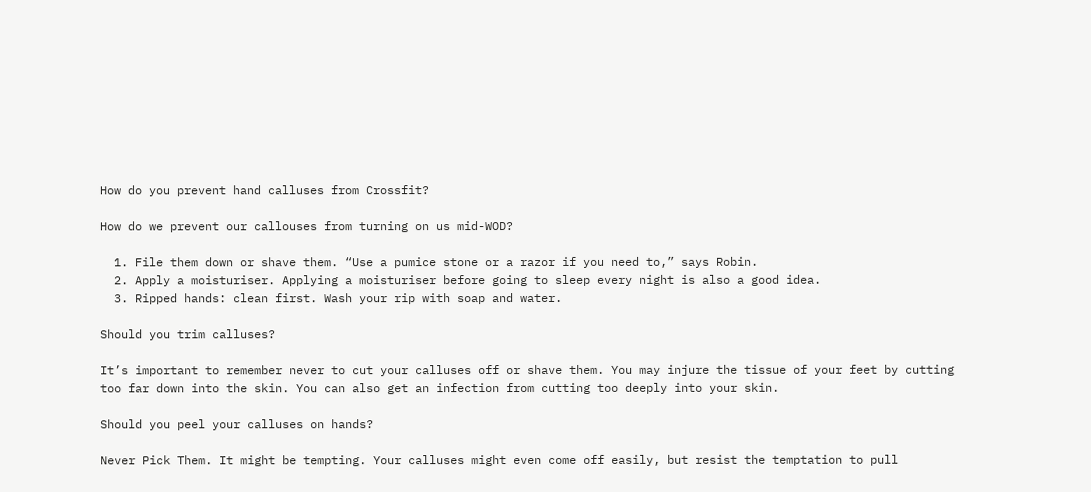How do you prevent hand calluses from Crossfit?

How do we prevent our callouses from turning on us mid-WOD?

  1. File them down or shave them. “Use a pumice stone or a razor if you need to,” says Robin.
  2. Apply a moisturiser. Applying a moisturiser before going to sleep every night is also a good idea.
  3. Ripped hands: clean first. Wash your rip with soap and water.

Should you trim calluses?

It’s important to remember never to cut your calluses off or shave them. You may injure the tissue of your feet by cutting too far down into the skin. You can also get an infection from cutting too deeply into your skin.

Should you peel your calluses on hands?

Never Pick Them. It might be tempting. Your calluses might even come off easily, but resist the temptation to pull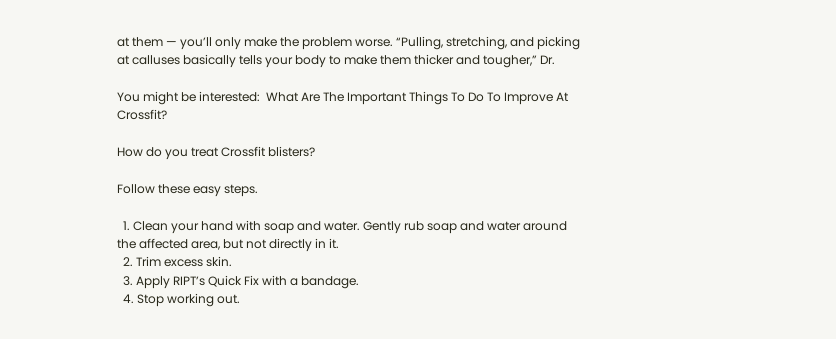at them — you’ll only make the problem worse. “Pulling, stretching, and picking at calluses basically tells your body to make them thicker and tougher,” Dr.

You might be interested:  What Are The Important Things To Do To Improve At Crossfit?

How do you treat Crossfit blisters?

Follow these easy steps.

  1. Clean your hand with soap and water. Gently rub soap and water around the affected area, but not directly in it.
  2. Trim excess skin.
  3. Apply RIPT’s Quick Fix with a bandage.
  4. Stop working out.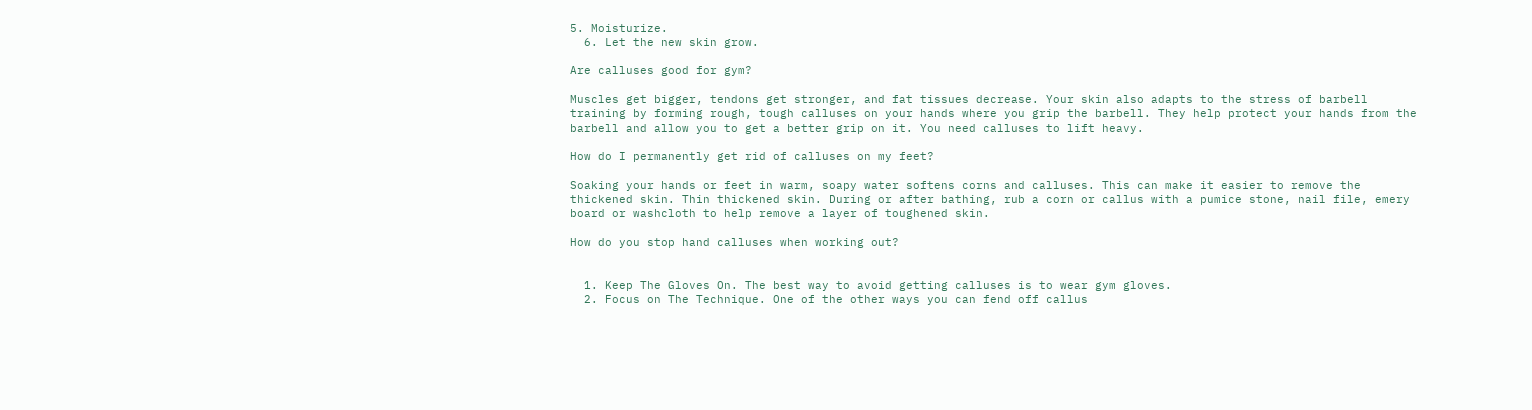5. Moisturize.
  6. Let the new skin grow.

Are calluses good for gym?

Muscles get bigger, tendons get stronger, and fat tissues decrease. Your skin also adapts to the stress of barbell training by forming rough, tough calluses on your hands where you grip the barbell. They help protect your hands from the barbell and allow you to get a better grip on it. You need calluses to lift heavy.

How do I permanently get rid of calluses on my feet?

Soaking your hands or feet in warm, soapy water softens corns and calluses. This can make it easier to remove the thickened skin. Thin thickened skin. During or after bathing, rub a corn or callus with a pumice stone, nail file, emery board or washcloth to help remove a layer of toughened skin.

How do you stop hand calluses when working out?


  1. Keep The Gloves On. The best way to avoid getting calluses is to wear gym gloves.
  2. Focus on The Technique. One of the other ways you can fend off callus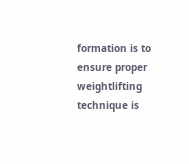formation is to ensure proper weightlifting technique is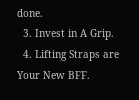done.
  3. Invest in A Grip.
  4. Lifting Straps are Your New BFF.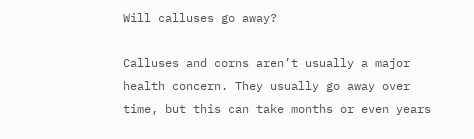Will calluses go away?

Calluses and corns aren’t usually a major health concern. They usually go away over time, but this can take months or even years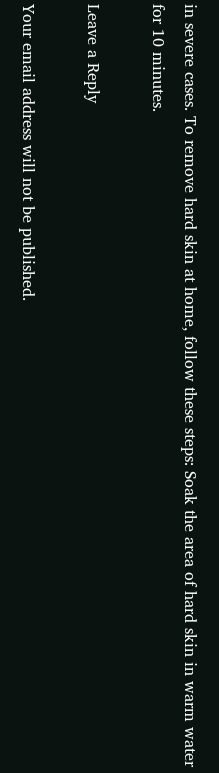in severe cases. To remove hard skin at home, follow these steps: Soak the area of hard skin in warm water for 10 minutes.

Leave a Reply

Your email address will not be published.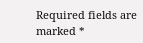Required fields are marked *